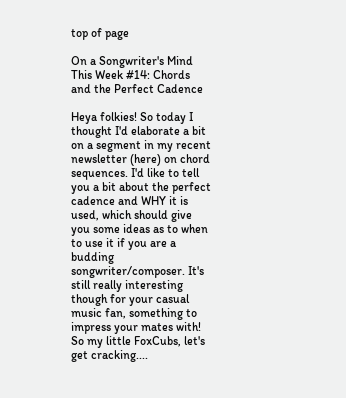top of page

On a Songwriter's Mind This Week #14: Chords and the Perfect Cadence

Heya folkies! So today I thought I'd elaborate a bit on a segment in my recent newsletter (here) on chord sequences. I'd like to tell you a bit about the perfect cadence and WHY it is used, which should give you some ideas as to when to use it if you are a budding songwriter/composer. It's still really interesting though for your casual music fan, something to impress your mates with! So my little FoxCubs, let's get cracking....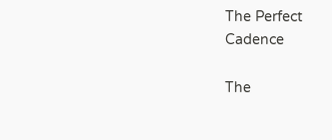The Perfect Cadence

The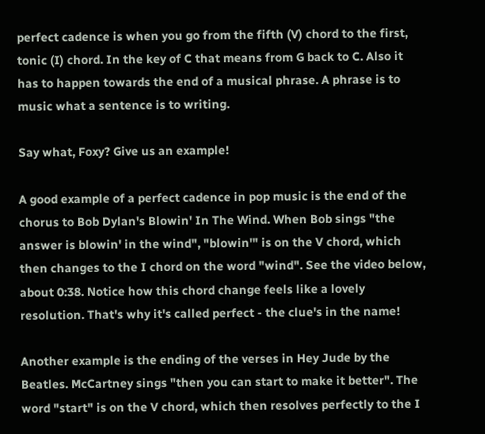perfect cadence is when you go from the fifth (V) chord to the first, tonic (I) chord. In the key of C that means from G back to C. Also it has to happen towards the end of a musical phrase. A phrase is to music what a sentence is to writing.

Say what, Foxy? Give us an example!

A good example of a perfect cadence in pop music is the end of the chorus to Bob Dylan's Blowin' In The Wind. When Bob sings "the answer is blowin' in the wind", "blowin'" is on the V chord, which then changes to the I chord on the word "wind". See the video below, about 0:38. Notice how this chord change feels like a lovely resolution. That's why it's called perfect - the clue's in the name!

Another example is the ending of the verses in Hey Jude by the Beatles. McCartney sings "then you can start to make it better". The word "start" is on the V chord, which then resolves perfectly to the I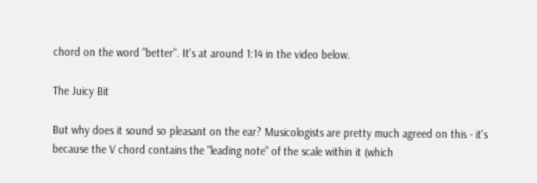chord on the word "better". It's at around 1:14 in the video below.

The Juicy Bit

But why does it sound so pleasant on the ear? Musicologists are pretty much agreed on this - it's because the V chord contains the "leading note" of the scale within it (which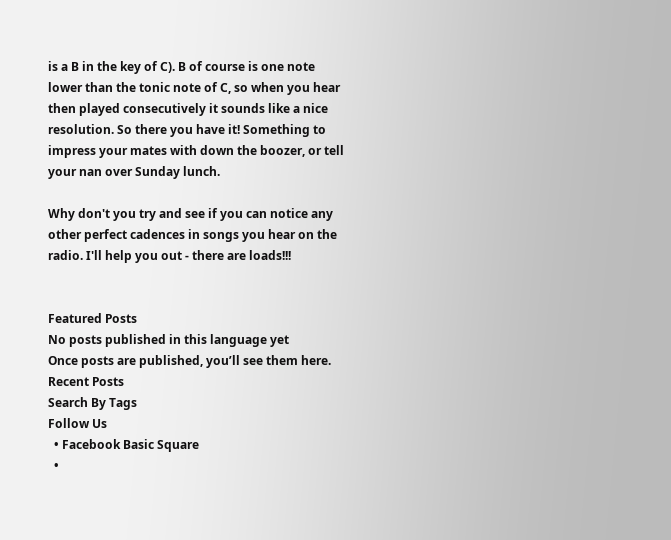is a B in the key of C). B of course is one note lower than the tonic note of C, so when you hear then played consecutively it sounds like a nice resolution. So there you have it! Something to impress your mates with down the boozer, or tell your nan over Sunday lunch.

Why don't you try and see if you can notice any other perfect cadences in songs you hear on the radio. I'll help you out - there are loads!!!


Featured Posts
No posts published in this language yet
Once posts are published, you’ll see them here.
Recent Posts
Search By Tags
Follow Us
  • Facebook Basic Square
  •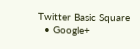Twitter Basic Square
  • Google+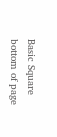Basic Square
bottom of page